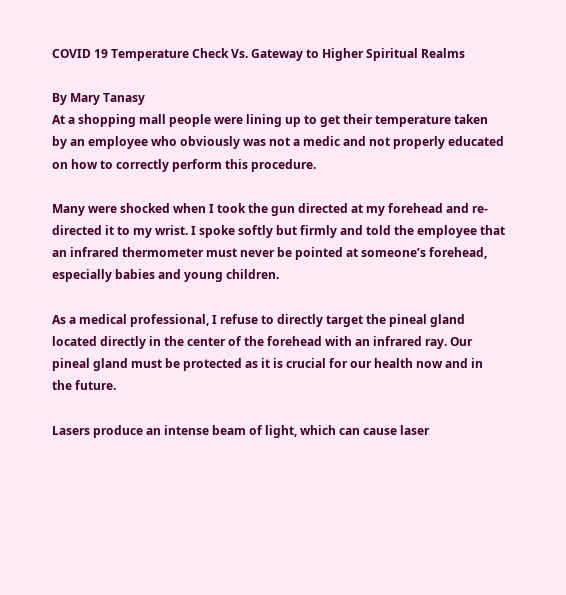COVID 19 Temperature Check Vs. Gateway to Higher Spiritual Realms

By Mary Tanasy
At a shopping mall people were lining up to get their temperature taken by an employee who obviously was not a medic and not properly educated on how to correctly perform this procedure.

Many were shocked when I took the gun directed at my forehead and re-directed it to my wrist. I spoke softly but firmly and told the employee that an infrared thermometer must never be pointed at someone’s forehead, especially babies and young children.

As a medical professional, I refuse to directly target the pineal gland located directly in the center of the forehead with an infrared ray. Our pineal gland must be protected as it is crucial for our health now and in the future.

Lasers produce an intense beam of light, which can cause laser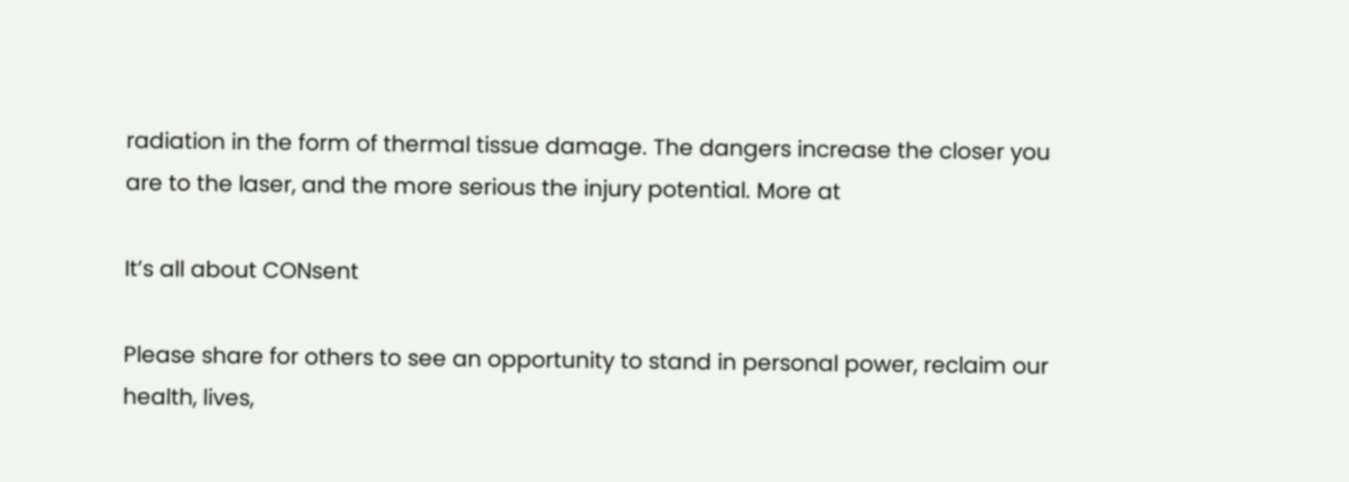radiation in the form of thermal tissue damage. The dangers increase the closer you are to the laser, and the more serious the injury potential. More at

It’s all about CONsent

Please share for others to see an opportunity to stand in personal power, reclaim our health, lives,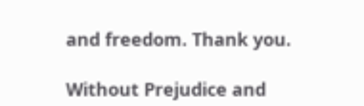and freedom. Thank you.

Without Prejudice and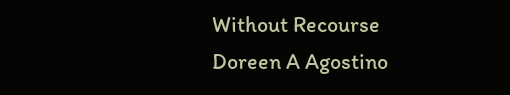Without Recourse
Doreen A Agostino